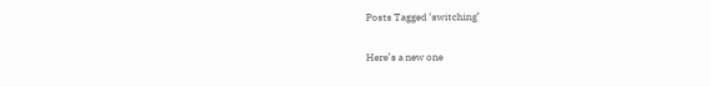Posts Tagged ‘switching’

Here’s a new one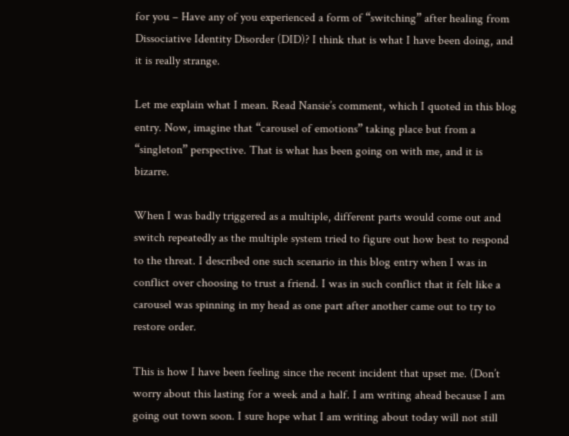for you – Have any of you experienced a form of “switching” after healing from Dissociative Identity Disorder (DID)? I think that is what I have been doing, and it is really strange.

Let me explain what I mean. Read Nansie’s comment, which I quoted in this blog entry. Now, imagine that “carousel of emotions” taking place but from a “singleton” perspective. That is what has been going on with me, and it is bizarre.

When I was badly triggered as a multiple, different parts would come out and switch repeatedly as the multiple system tried to figure out how best to respond to the threat. I described one such scenario in this blog entry when I was in conflict over choosing to trust a friend. I was in such conflict that it felt like a carousel was spinning in my head as one part after another came out to try to restore order.

This is how I have been feeling since the recent incident that upset me. (Don’t worry about this lasting for a week and a half. I am writing ahead because I am going out town soon. I sure hope what I am writing about today will not still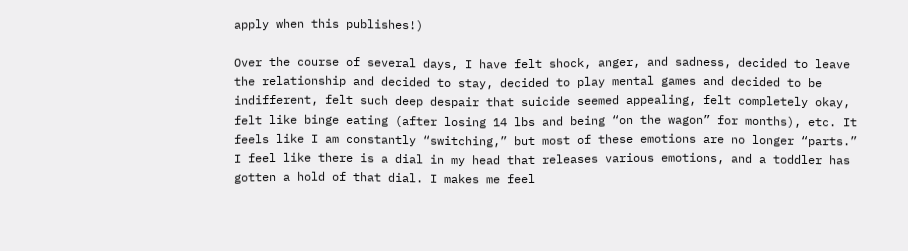apply when this publishes!)

Over the course of several days, I have felt shock, anger, and sadness, decided to leave the relationship and decided to stay, decided to play mental games and decided to be indifferent, felt such deep despair that suicide seemed appealing, felt completely okay, felt like binge eating (after losing 14 lbs and being “on the wagon” for months), etc. It feels like I am constantly “switching,” but most of these emotions are no longer “parts.” I feel like there is a dial in my head that releases various emotions, and a toddler has gotten a hold of that dial. I makes me feel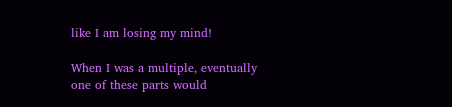like I am losing my mind!

When I was a multiple, eventually one of these parts would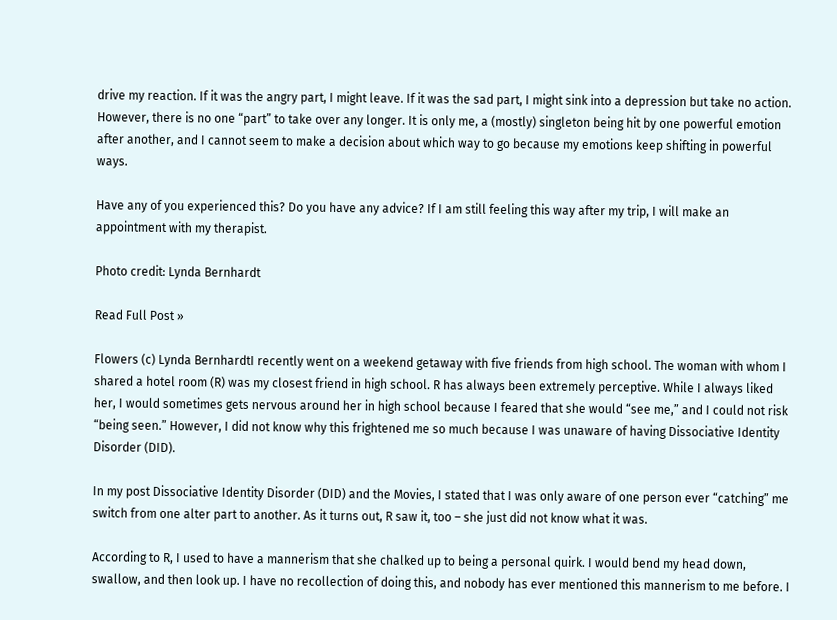drive my reaction. If it was the angry part, I might leave. If it was the sad part, I might sink into a depression but take no action. However, there is no one “part” to take over any longer. It is only me, a (mostly) singleton being hit by one powerful emotion after another, and I cannot seem to make a decision about which way to go because my emotions keep shifting in powerful ways.

Have any of you experienced this? Do you have any advice? If I am still feeling this way after my trip, I will make an appointment with my therapist.

Photo credit: Lynda Bernhardt

Read Full Post »

Flowers (c) Lynda BernhardtI recently went on a weekend getaway with five friends from high school. The woman with whom I shared a hotel room (R) was my closest friend in high school. R has always been extremely perceptive. While I always liked her, I would sometimes gets nervous around her in high school because I feared that she would “see me,” and I could not risk “being seen.” However, I did not know why this frightened me so much because I was unaware of having Dissociative Identity Disorder (DID).

In my post Dissociative Identity Disorder (DID) and the Movies, I stated that I was only aware of one person ever “catching” me switch from one alter part to another. As it turns out, R saw it, too – she just did not know what it was.

According to R, I used to have a mannerism that she chalked up to being a personal quirk. I would bend my head down, swallow, and then look up. I have no recollection of doing this, and nobody has ever mentioned this mannerism to me before. I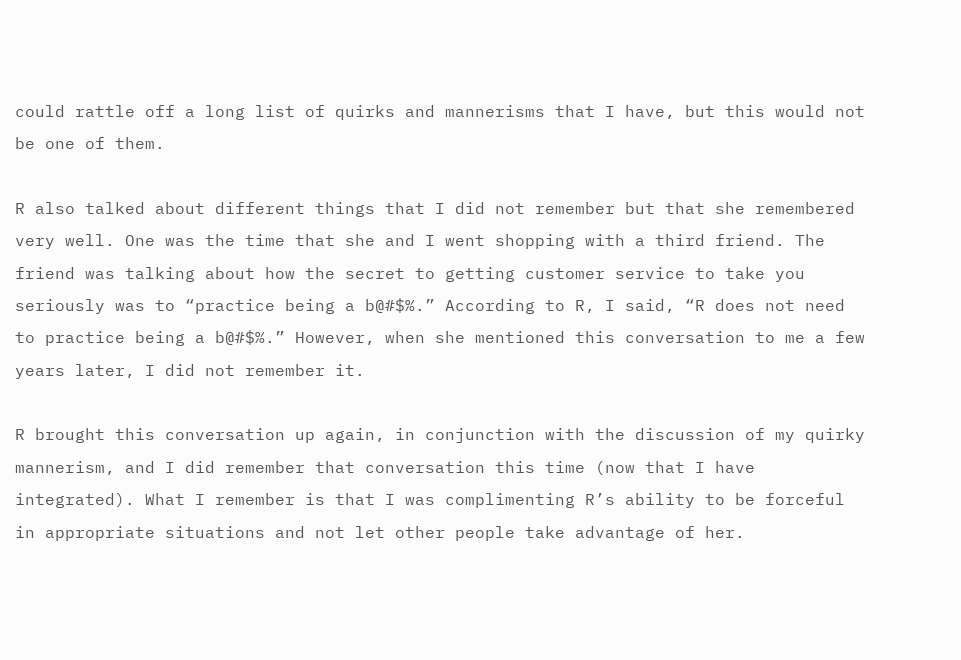could rattle off a long list of quirks and mannerisms that I have, but this would not be one of them.

R also talked about different things that I did not remember but that she remembered very well. One was the time that she and I went shopping with a third friend. The friend was talking about how the secret to getting customer service to take you seriously was to “practice being a b@#$%.” According to R, I said, “R does not need to practice being a b@#$%.” However, when she mentioned this conversation to me a few years later, I did not remember it.

R brought this conversation up again, in conjunction with the discussion of my quirky mannerism, and I did remember that conversation this time (now that I have integrated). What I remember is that I was complimenting R’s ability to be forceful in appropriate situations and not let other people take advantage of her.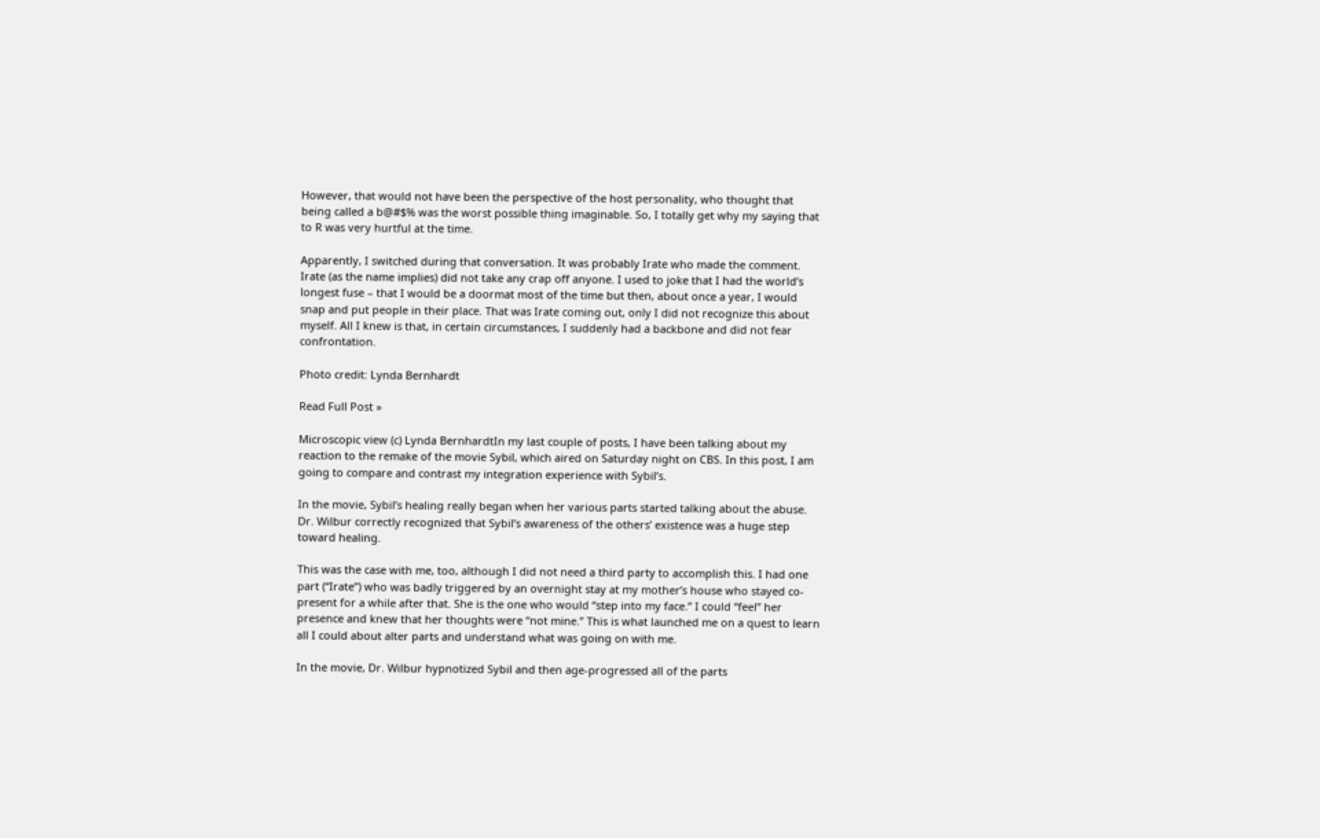However, that would not have been the perspective of the host personality, who thought that being called a b@#$% was the worst possible thing imaginable. So, I totally get why my saying that to R was very hurtful at the time.

Apparently, I switched during that conversation. It was probably Irate who made the comment. Irate (as the name implies) did not take any crap off anyone. I used to joke that I had the world’s longest fuse – that I would be a doormat most of the time but then, about once a year, I would snap and put people in their place. That was Irate coming out, only I did not recognize this about myself. All I knew is that, in certain circumstances, I suddenly had a backbone and did not fear confrontation.

Photo credit: Lynda Bernhardt

Read Full Post »

Microscopic view (c) Lynda BernhardtIn my last couple of posts, I have been talking about my reaction to the remake of the movie Sybil, which aired on Saturday night on CBS. In this post, I am going to compare and contrast my integration experience with Sybil’s.

In the movie, Sybil’s healing really began when her various parts started talking about the abuse. Dr. Wilbur correctly recognized that Sybil’s awareness of the others’ existence was a huge step toward healing.

This was the case with me, too, although I did not need a third party to accomplish this. I had one part (“Irate”) who was badly triggered by an overnight stay at my mother’s house who stayed co-present for a while after that. She is the one who would “step into my face.” I could “feel” her presence and knew that her thoughts were “not mine.” This is what launched me on a quest to learn all I could about alter parts and understand what was going on with me.

In the movie, Dr. Wilbur hypnotized Sybil and then age-progressed all of the parts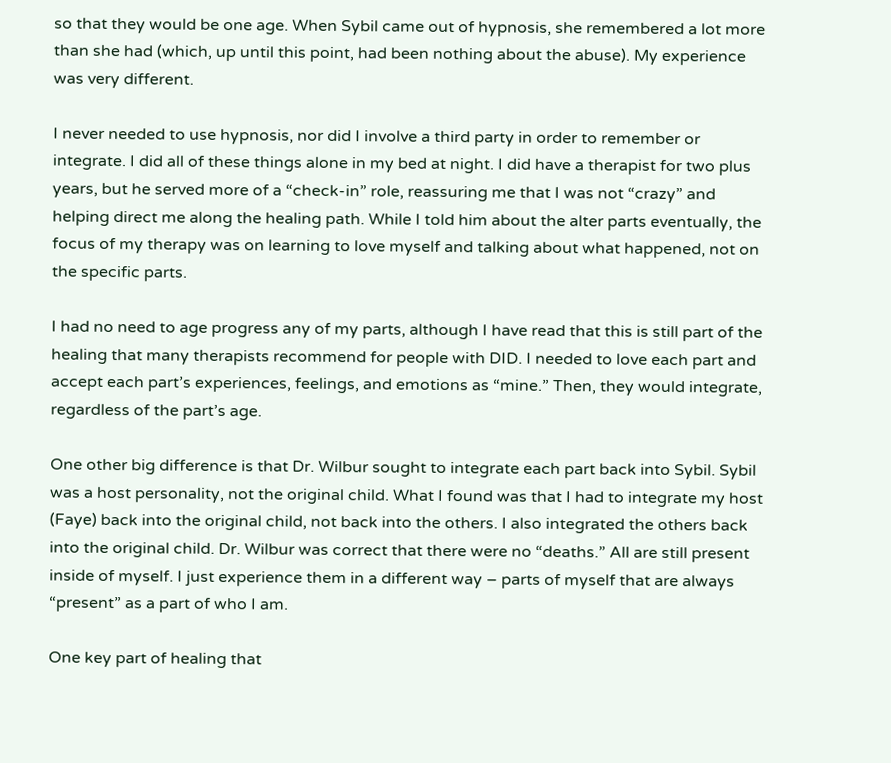so that they would be one age. When Sybil came out of hypnosis, she remembered a lot more than she had (which, up until this point, had been nothing about the abuse). My experience was very different.

I never needed to use hypnosis, nor did I involve a third party in order to remember or integrate. I did all of these things alone in my bed at night. I did have a therapist for two plus years, but he served more of a “check-in” role, reassuring me that I was not “crazy” and helping direct me along the healing path. While I told him about the alter parts eventually, the focus of my therapy was on learning to love myself and talking about what happened, not on the specific parts.

I had no need to age progress any of my parts, although I have read that this is still part of the healing that many therapists recommend for people with DID. I needed to love each part and accept each part’s experiences, feelings, and emotions as “mine.” Then, they would integrate, regardless of the part’s age.

One other big difference is that Dr. Wilbur sought to integrate each part back into Sybil. Sybil was a host personality, not the original child. What I found was that I had to integrate my host (Faye) back into the original child, not back into the others. I also integrated the others back into the original child. Dr. Wilbur was correct that there were no “deaths.” All are still present inside of myself. I just experience them in a different way – parts of myself that are always “present” as a part of who I am.

One key part of healing that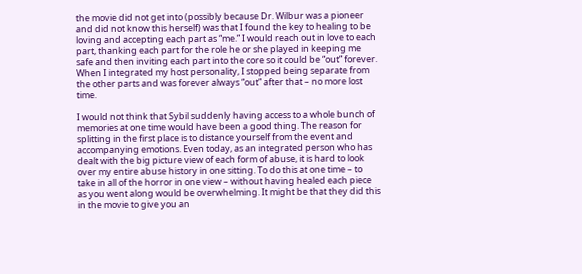the movie did not get into (possibly because Dr. Wilbur was a pioneer and did not know this herself) was that I found the key to healing to be loving and accepting each part as “me.” I would reach out in love to each part, thanking each part for the role he or she played in keeping me safe and then inviting each part into the core so it could be “out” forever. When I integrated my host personality, I stopped being separate from the other parts and was forever always “out” after that – no more lost time.

I would not think that Sybil suddenly having access to a whole bunch of memories at one time would have been a good thing. The reason for splitting in the first place is to distance yourself from the event and accompanying emotions. Even today, as an integrated person who has dealt with the big picture view of each form of abuse, it is hard to look over my entire abuse history in one sitting. To do this at one time – to take in all of the horror in one view – without having healed each piece as you went along would be overwhelming. It might be that they did this in the movie to give you an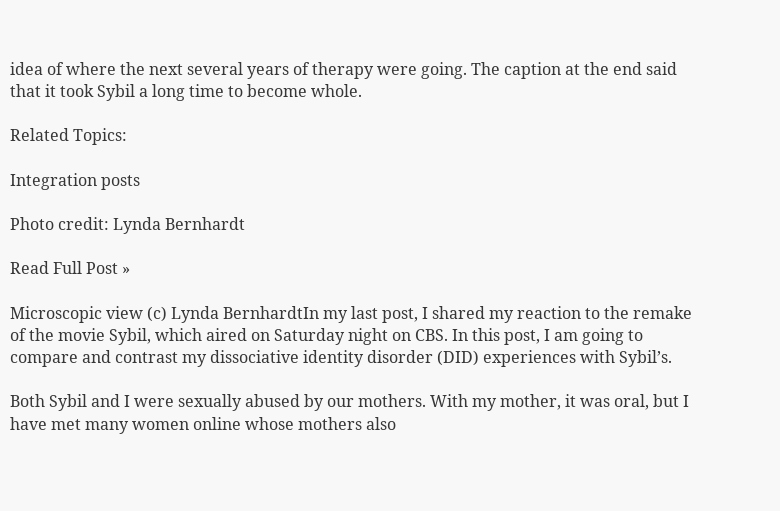idea of where the next several years of therapy were going. The caption at the end said that it took Sybil a long time to become whole.

Related Topics:

Integration posts

Photo credit: Lynda Bernhardt

Read Full Post »

Microscopic view (c) Lynda BernhardtIn my last post, I shared my reaction to the remake of the movie Sybil, which aired on Saturday night on CBS. In this post, I am going to compare and contrast my dissociative identity disorder (DID) experiences with Sybil’s.

Both Sybil and I were sexually abused by our mothers. With my mother, it was oral, but I have met many women online whose mothers also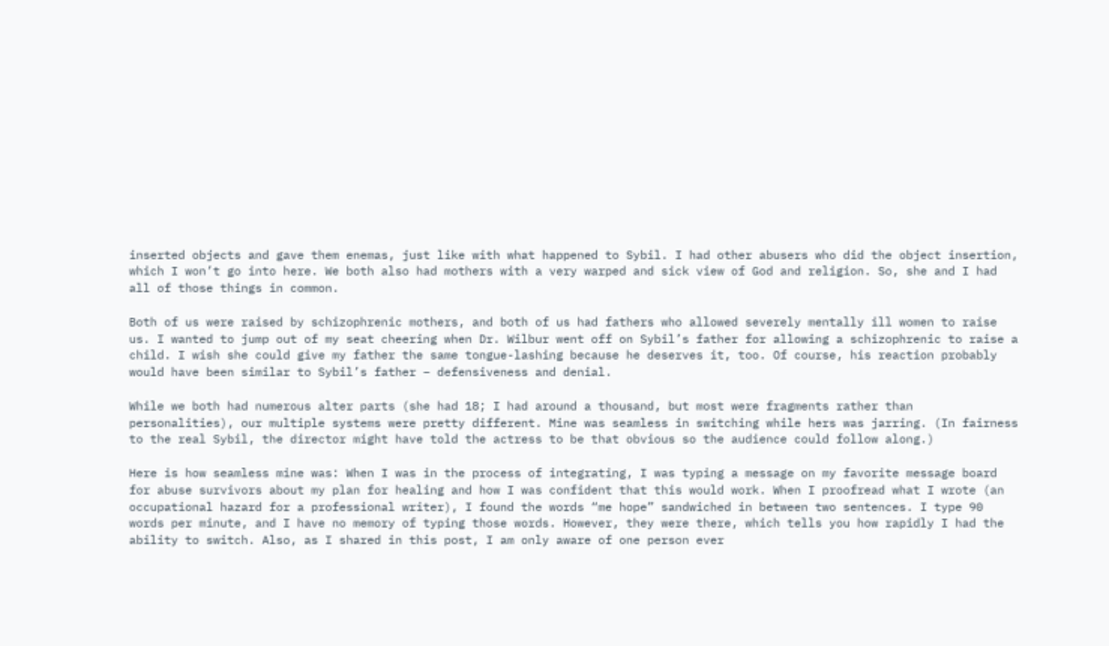inserted objects and gave them enemas, just like with what happened to Sybil. I had other abusers who did the object insertion, which I won’t go into here. We both also had mothers with a very warped and sick view of God and religion. So, she and I had all of those things in common.

Both of us were raised by schizophrenic mothers, and both of us had fathers who allowed severely mentally ill women to raise us. I wanted to jump out of my seat cheering when Dr. Wilbur went off on Sybil’s father for allowing a schizophrenic to raise a child. I wish she could give my father the same tongue-lashing because he deserves it, too. Of course, his reaction probably would have been similar to Sybil’s father – defensiveness and denial.

While we both had numerous alter parts (she had 18; I had around a thousand, but most were fragments rather than personalities), our multiple systems were pretty different. Mine was seamless in switching while hers was jarring. (In fairness to the real Sybil, the director might have told the actress to be that obvious so the audience could follow along.)

Here is how seamless mine was: When I was in the process of integrating, I was typing a message on my favorite message board for abuse survivors about my plan for healing and how I was confident that this would work. When I proofread what I wrote (an occupational hazard for a professional writer), I found the words “me hope” sandwiched in between two sentences. I type 90 words per minute, and I have no memory of typing those words. However, they were there, which tells you how rapidly I had the ability to switch. Also, as I shared in this post, I am only aware of one person ever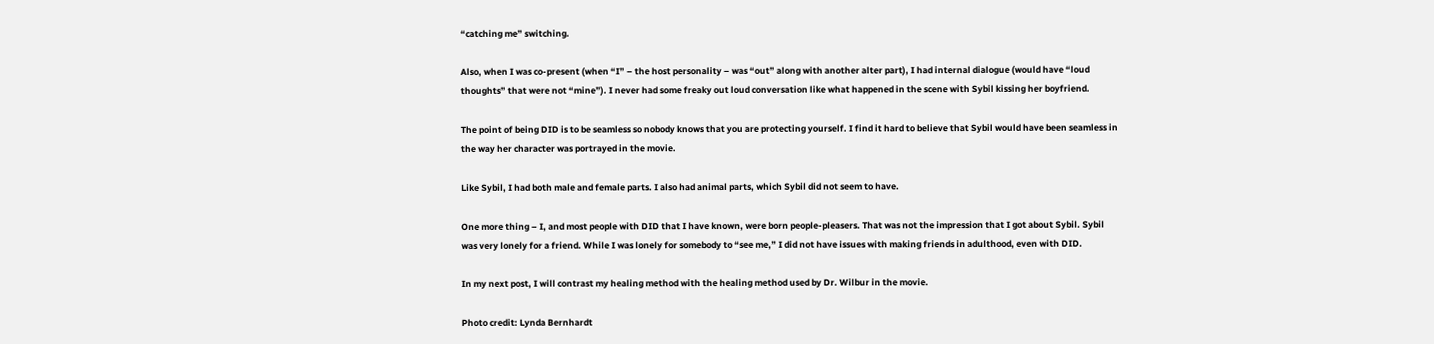“catching me” switching.

Also, when I was co-present (when “I” – the host personality – was “out” along with another alter part), I had internal dialogue (would have “loud thoughts” that were not “mine”). I never had some freaky out loud conversation like what happened in the scene with Sybil kissing her boyfriend.

The point of being DID is to be seamless so nobody knows that you are protecting yourself. I find it hard to believe that Sybil would have been seamless in the way her character was portrayed in the movie.

Like Sybil, I had both male and female parts. I also had animal parts, which Sybil did not seem to have.

One more thing – I, and most people with DID that I have known, were born people-pleasers. That was not the impression that I got about Sybil. Sybil was very lonely for a friend. While I was lonely for somebody to “see me,” I did not have issues with making friends in adulthood, even with DID.

In my next post, I will contrast my healing method with the healing method used by Dr. Wilbur in the movie.

Photo credit: Lynda Bernhardt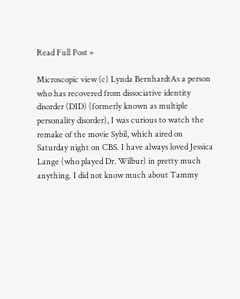Read Full Post »

Microscopic view (c) Lynda BernhardtAs a person who has recovered from dissociative identity disorder (DID) (formerly known as multiple personality disorder), I was curious to watch the remake of the movie Sybil, which aired on Saturday night on CBS. I have always loved Jessica Lange (who played Dr. Wilbur) in pretty much anything. I did not know much about Tammy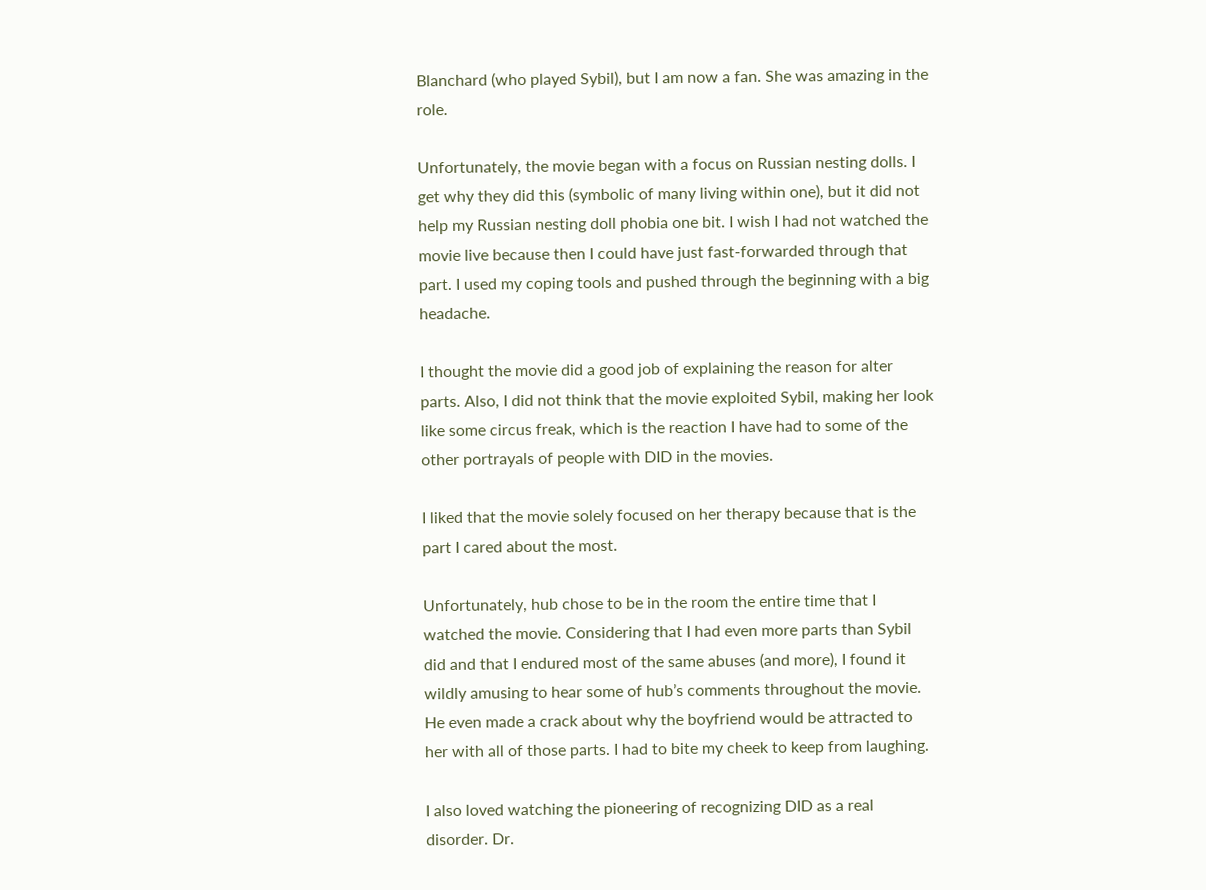Blanchard (who played Sybil), but I am now a fan. She was amazing in the role.

Unfortunately, the movie began with a focus on Russian nesting dolls. I get why they did this (symbolic of many living within one), but it did not help my Russian nesting doll phobia one bit. I wish I had not watched the movie live because then I could have just fast-forwarded through that part. I used my coping tools and pushed through the beginning with a big headache.

I thought the movie did a good job of explaining the reason for alter parts. Also, I did not think that the movie exploited Sybil, making her look like some circus freak, which is the reaction I have had to some of the other portrayals of people with DID in the movies.

I liked that the movie solely focused on her therapy because that is the part I cared about the most.

Unfortunately, hub chose to be in the room the entire time that I watched the movie. Considering that I had even more parts than Sybil did and that I endured most of the same abuses (and more), I found it wildly amusing to hear some of hub’s comments throughout the movie. He even made a crack about why the boyfriend would be attracted to her with all of those parts. I had to bite my cheek to keep from laughing.

I also loved watching the pioneering of recognizing DID as a real disorder. Dr.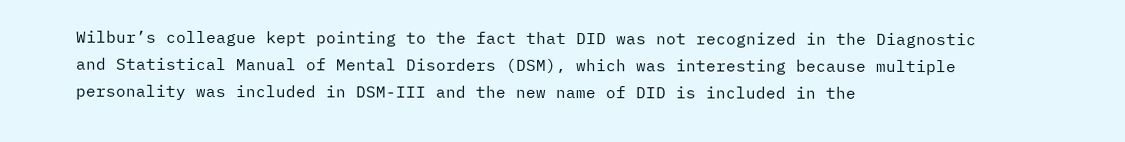Wilbur’s colleague kept pointing to the fact that DID was not recognized in the Diagnostic and Statistical Manual of Mental Disorders (DSM), which was interesting because multiple personality was included in DSM-III and the new name of DID is included in the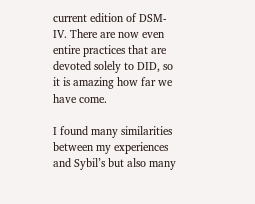current edition of DSM-IV. There are now even entire practices that are devoted solely to DID, so it is amazing how far we have come.

I found many similarities between my experiences and Sybil’s but also many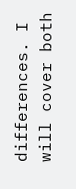differences. I will cover both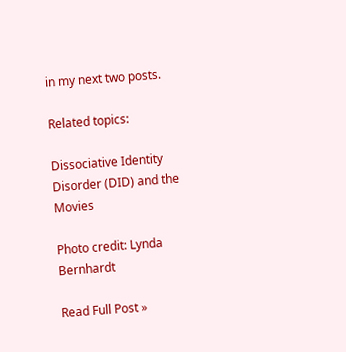in my next two posts.

Related topics:

Dissociative Identity Disorder (DID) and the Movies

Photo credit: Lynda Bernhardt

Read Full Post »